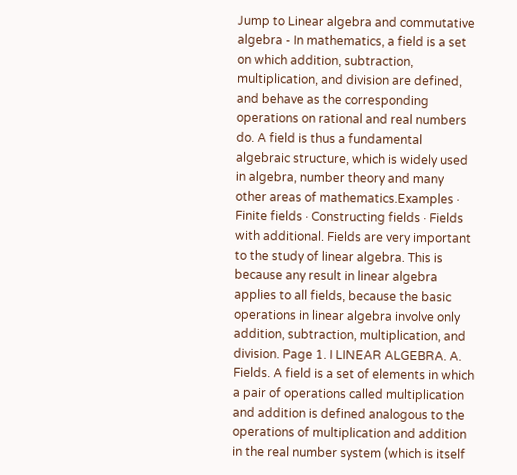Jump to Linear algebra and commutative algebra - In mathematics, a field is a set on which addition, subtraction, multiplication, and division are defined, and behave as the corresponding operations on rational and real numbers do. A field is thus a fundamental algebraic structure, which is widely used in algebra, number theory and many other areas of mathematics.Examples · Finite fields · Constructing fields · Fields with additional. Fields are very important to the study of linear algebra. This is because any result in linear algebra applies to all fields, because the basic operations in linear algebra involve only addition, subtraction, multiplication, and division. Page 1. I LINEAR ALGEBRA. A. Fields. A field is a set of elements in which a pair of operations called multiplication and addition is defined analogous to the operations of multiplication and addition in the real number system (which is itself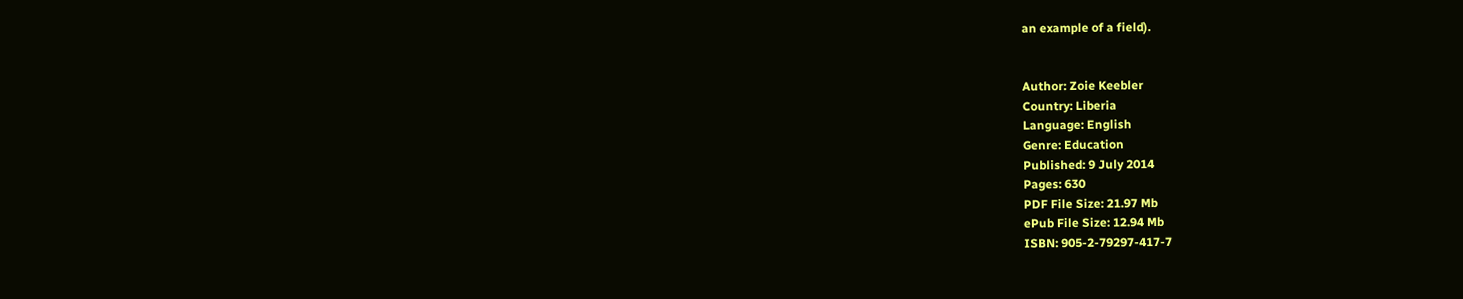an example of a field).


Author: Zoie Keebler
Country: Liberia
Language: English
Genre: Education
Published: 9 July 2014
Pages: 630
PDF File Size: 21.97 Mb
ePub File Size: 12.94 Mb
ISBN: 905-2-79297-417-7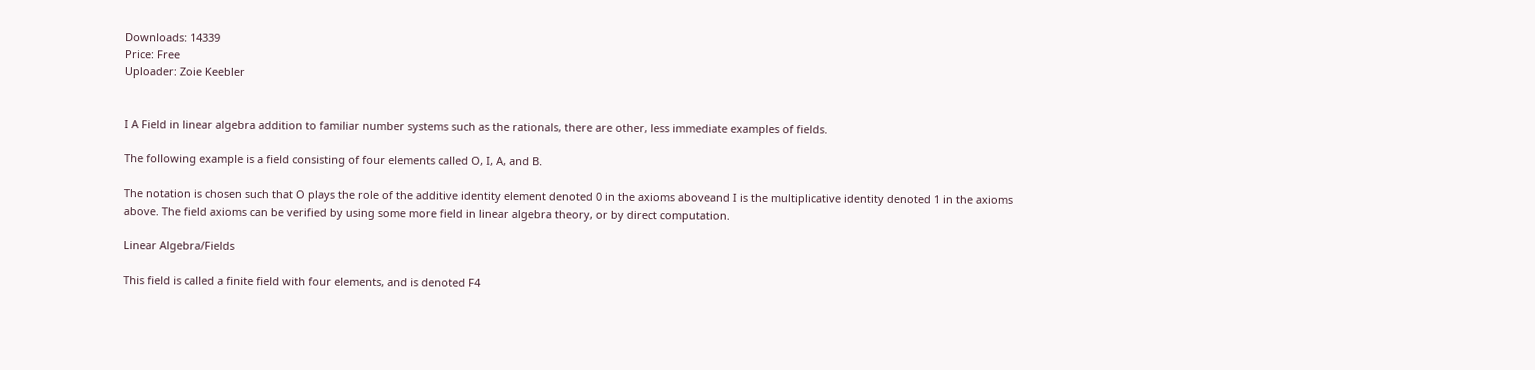Downloads: 14339
Price: Free
Uploader: Zoie Keebler


I A Field in linear algebra addition to familiar number systems such as the rationals, there are other, less immediate examples of fields.

The following example is a field consisting of four elements called O, I, A, and B.

The notation is chosen such that O plays the role of the additive identity element denoted 0 in the axioms aboveand I is the multiplicative identity denoted 1 in the axioms above. The field axioms can be verified by using some more field in linear algebra theory, or by direct computation.

Linear Algebra/Fields

This field is called a finite field with four elements, and is denoted F4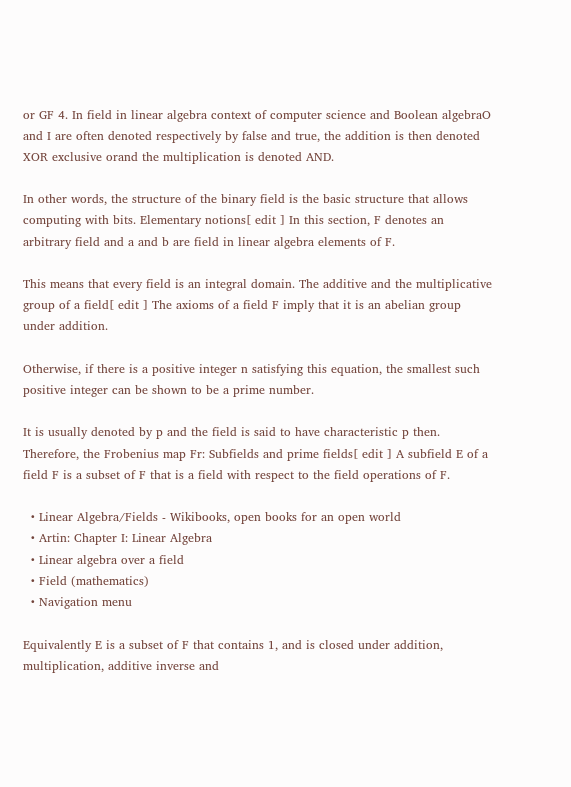or GF 4. In field in linear algebra context of computer science and Boolean algebraO and I are often denoted respectively by false and true, the addition is then denoted XOR exclusive orand the multiplication is denoted AND.

In other words, the structure of the binary field is the basic structure that allows computing with bits. Elementary notions[ edit ] In this section, F denotes an arbitrary field and a and b are field in linear algebra elements of F.

This means that every field is an integral domain. The additive and the multiplicative group of a field[ edit ] The axioms of a field F imply that it is an abelian group under addition.

Otherwise, if there is a positive integer n satisfying this equation, the smallest such positive integer can be shown to be a prime number.

It is usually denoted by p and the field is said to have characteristic p then. Therefore, the Frobenius map Fr: Subfields and prime fields[ edit ] A subfield E of a field F is a subset of F that is a field with respect to the field operations of F.

  • Linear Algebra/Fields - Wikibooks, open books for an open world
  • Artin: Chapter I: Linear Algebra
  • Linear algebra over a field
  • Field (mathematics)
  • Navigation menu

Equivalently E is a subset of F that contains 1, and is closed under addition, multiplication, additive inverse and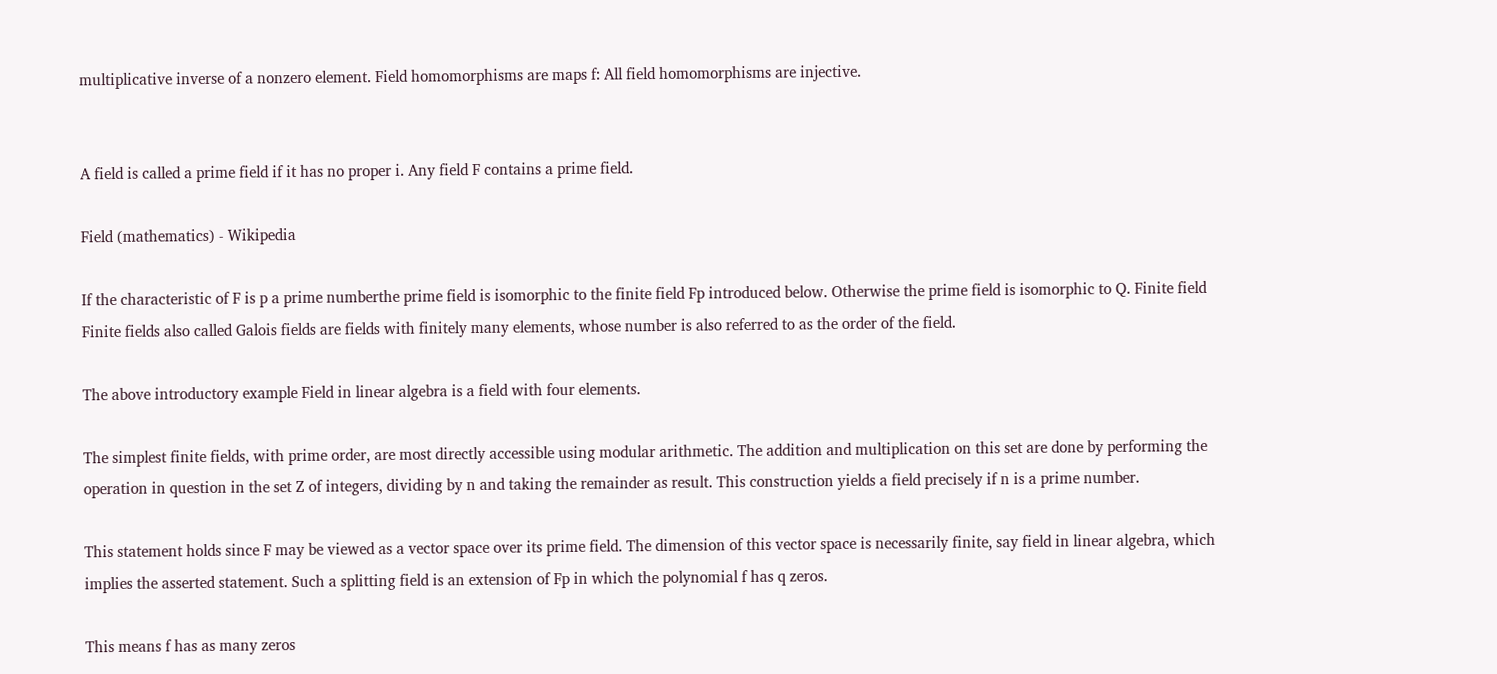multiplicative inverse of a nonzero element. Field homomorphisms are maps f: All field homomorphisms are injective.


A field is called a prime field if it has no proper i. Any field F contains a prime field.

Field (mathematics) - Wikipedia

If the characteristic of F is p a prime numberthe prime field is isomorphic to the finite field Fp introduced below. Otherwise the prime field is isomorphic to Q. Finite field Finite fields also called Galois fields are fields with finitely many elements, whose number is also referred to as the order of the field.

The above introductory example Field in linear algebra is a field with four elements.

The simplest finite fields, with prime order, are most directly accessible using modular arithmetic. The addition and multiplication on this set are done by performing the operation in question in the set Z of integers, dividing by n and taking the remainder as result. This construction yields a field precisely if n is a prime number.

This statement holds since F may be viewed as a vector space over its prime field. The dimension of this vector space is necessarily finite, say field in linear algebra, which implies the asserted statement. Such a splitting field is an extension of Fp in which the polynomial f has q zeros.

This means f has as many zeros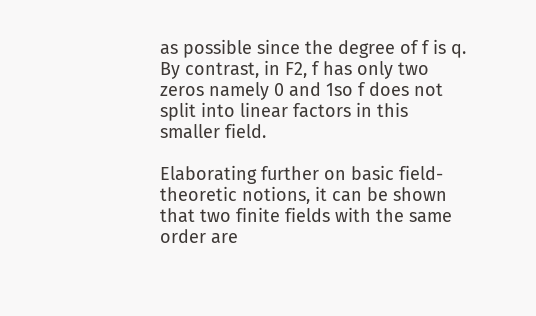as possible since the degree of f is q. By contrast, in F2, f has only two zeros namely 0 and 1so f does not split into linear factors in this smaller field.

Elaborating further on basic field-theoretic notions, it can be shown that two finite fields with the same order are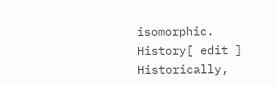isomorphic. History[ edit ] Historically,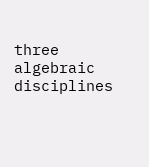three algebraic disciplines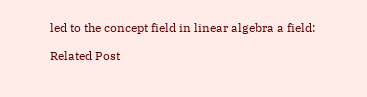led to the concept field in linear algebra a field:

Related Post